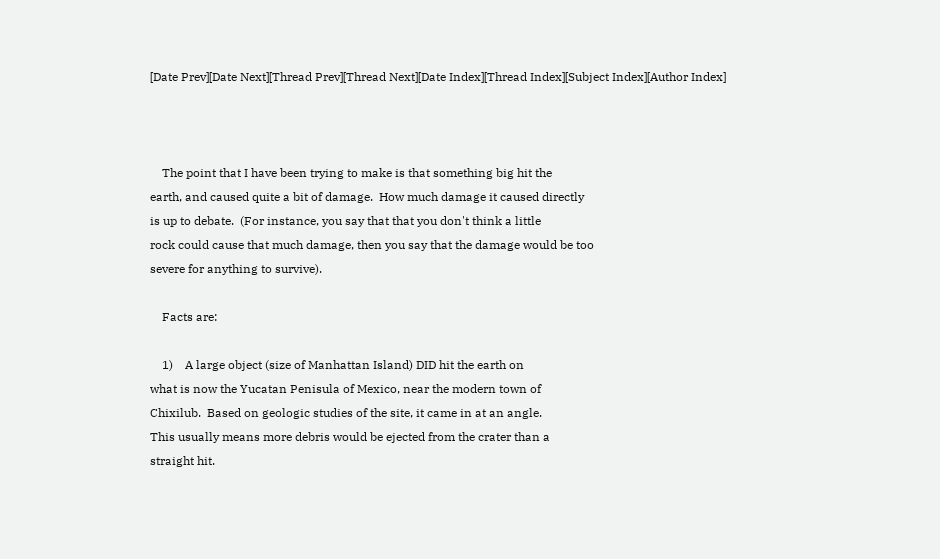[Date Prev][Date Next][Thread Prev][Thread Next][Date Index][Thread Index][Subject Index][Author Index]



    The point that I have been trying to make is that something big hit the
earth, and caused quite a bit of damage.  How much damage it caused directly
is up to debate.  (For instance, you say that that you don't think a little
rock could cause that much damage, then you say that the damage would be too
severe for anything to survive).

    Facts are:

    1)    A large object (size of Manhattan Island) DID hit the earth on
what is now the Yucatan Penisula of Mexico, near the modern town of
Chixilub.  Based on geologic studies of the site, it came in at an angle.
This usually means more debris would be ejected from the crater than a
straight hit.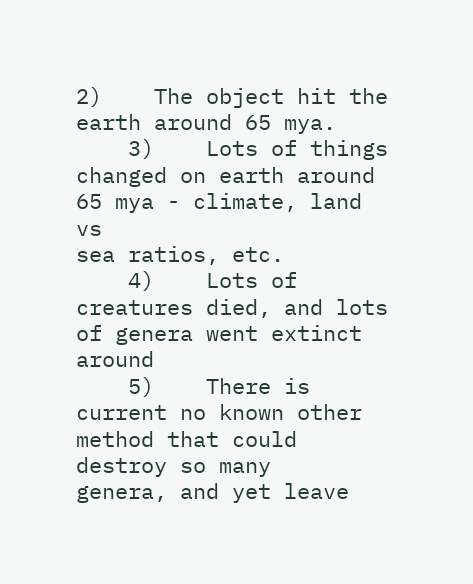2)    The object hit the earth around 65 mya.
    3)    Lots of things changed on earth around 65 mya - climate, land vs
sea ratios, etc.
    4)    Lots of creatures died, and lots of genera went extinct around
    5)    There is current no known other method that could destroy so many
genera, and yet leave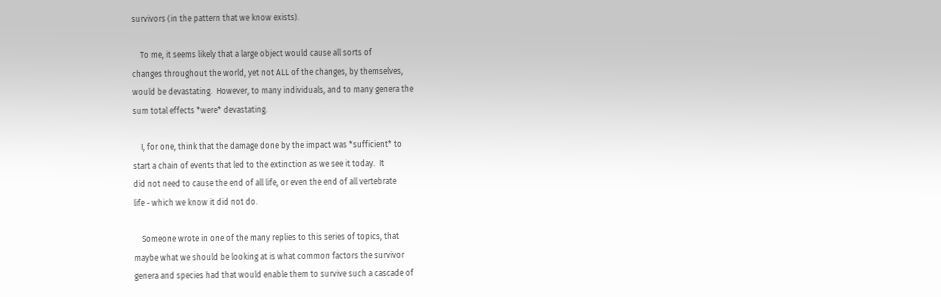survivors (in the pattern that we know exists).

    To me, it seems likely that a large object would cause all sorts of
changes throughout the world, yet not ALL of the changes, by themselves,
would be devastating.  However, to many individuals, and to many genera the
sum total effects *were* devastating.

    I, for one, think that the damage done by the impact was *sufficient* to
start a chain of events that led to the extinction as we see it today.  It
did not need to cause the end of all life, or even the end of all vertebrate
life - which we know it did not do.

    Someone wrote in one of the many replies to this series of topics, that
maybe what we should be looking at is what common factors the survivor
genera and species had that would enable them to survive such a cascade of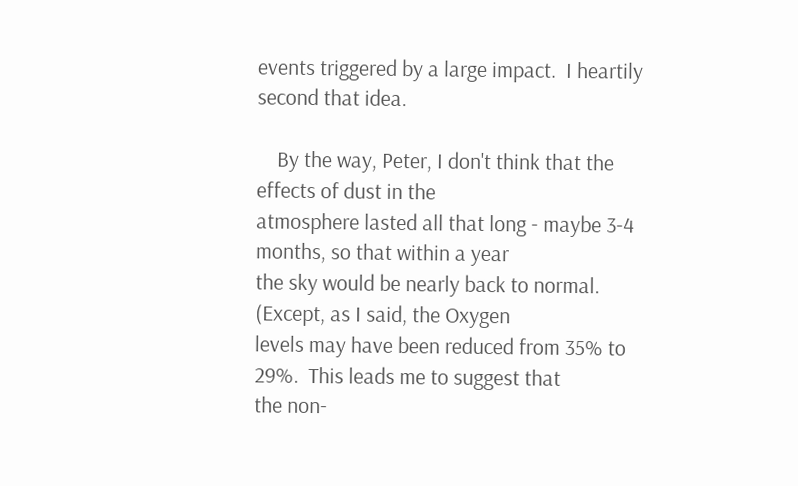events triggered by a large impact.  I heartily second that idea.

    By the way, Peter, I don't think that the effects of dust in the
atmosphere lasted all that long - maybe 3-4 months, so that within a year
the sky would be nearly back to normal.  (Except, as I said, the Oxygen
levels may have been reduced from 35% to 29%.  This leads me to suggest that
the non-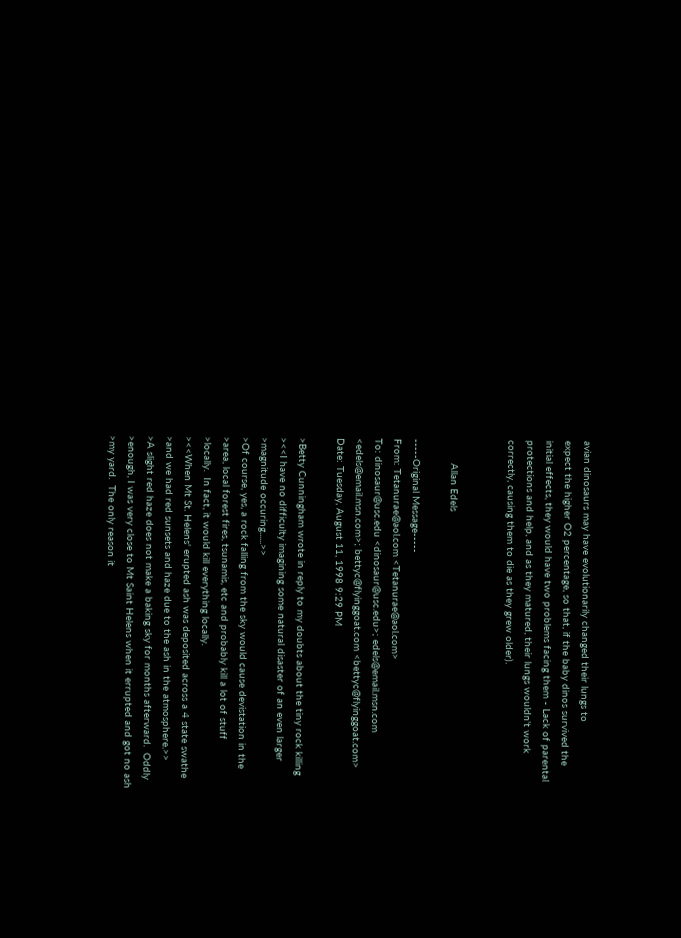avian dinosaurs may have evolutionarily changed their lungs to
expect the higher O2 percentage, so that, if the baby dinos survived the
initial effects, they would have two problems facing them - Lack of parental
protections and help, and as they matured, their lungs wouldn't work
correctly, causing them to die as they grew older).


        Allan Edels

-----Original Message-----
From: Tetanurae@aol.com <Tetanurae@aol.com>
To: dinosaur@usc.edu <dinosaur@usc.edu>; edels@email.msn.com
<edels@email.msn.com>; bettyc@flyinggoat.com <bettyc@flyinggoat.com>
Date: Tuesday, August 11, 1998 9:29 PM

>Betty Cunningham wrote in reply to my doubts about the tiny rock killing
><<I have no difficulty imagining some natural disaster of an even larger
>magnitude occuring......>>
>Of course, yes, a rock falling from the sky would cause devistation in the
>area, local forest fires, tsunamis, etc and probably kill a lot of stuff
>locally.  In fact, it would kill everything locally.
><<When Mt St. Helens' erupted ash was deposited across a 4 state swathe
>and we had red sunsets and haze due to the ash in the atmosphere.>>
>A slight red haze does not make a baking sky for months afterward.  Oddly
>enough, I was very close to Mt Saint Helens when it errupted and got no ash
>my yard.  The only reason it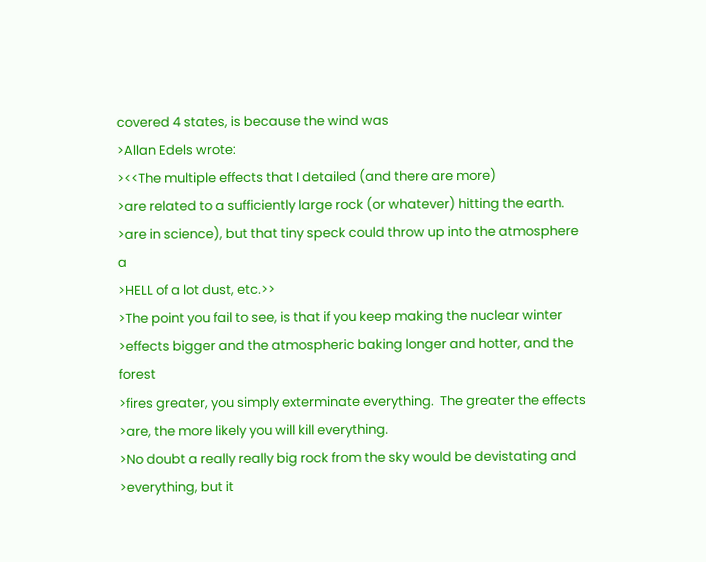covered 4 states, is because the wind was
>Allan Edels wrote:
><<The multiple effects that I detailed (and there are more)
>are related to a sufficiently large rock (or whatever) hitting the earth.
>are in science), but that tiny speck could throw up into the atmosphere a
>HELL of a lot dust, etc.>>
>The point you fail to see, is that if you keep making the nuclear winter
>effects bigger and the atmospheric baking longer and hotter, and the forest
>fires greater, you simply exterminate everything.  The greater the effects
>are, the more likely you will kill everything.
>No doubt a really really big rock from the sky would be devistating and
>everything, but it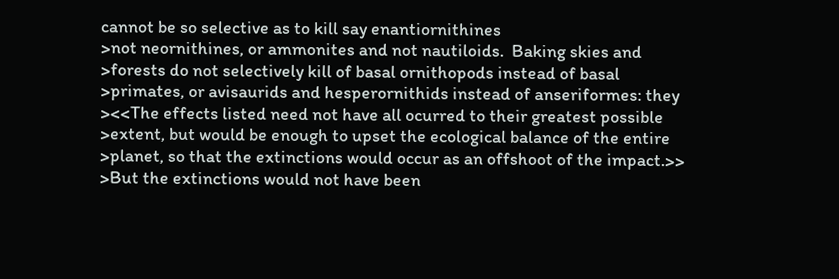cannot be so selective as to kill say enantiornithines
>not neornithines, or ammonites and not nautiloids.  Baking skies and
>forests do not selectively kill of basal ornithopods instead of basal
>primates, or avisaurids and hesperornithids instead of anseriformes: they
><<The effects listed need not have all ocurred to their greatest possible
>extent, but would be enough to upset the ecological balance of the entire
>planet, so that the extinctions would occur as an offshoot of the impact.>>
>But the extinctions would not have been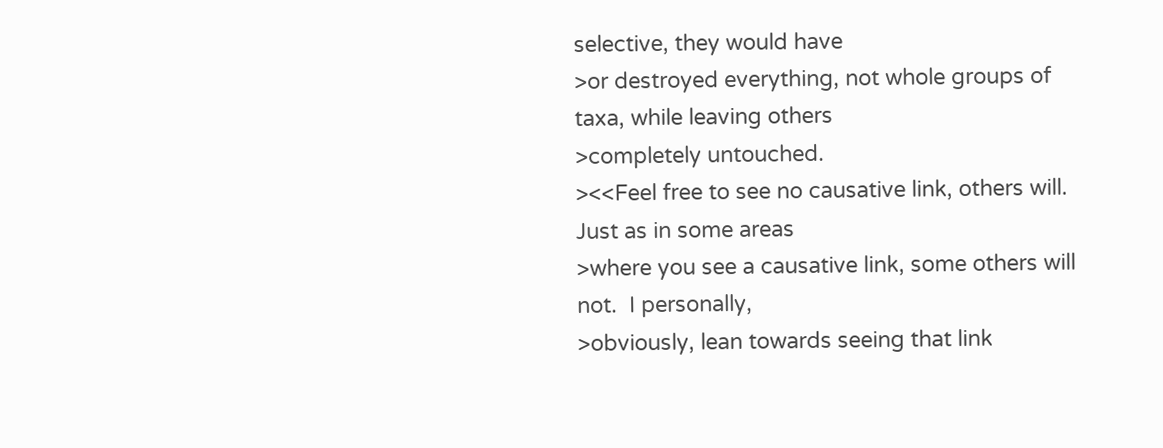selective, they would have
>or destroyed everything, not whole groups of taxa, while leaving others
>completely untouched.
><<Feel free to see no causative link, others will.  Just as in some areas
>where you see a causative link, some others will not.  I personally,
>obviously, lean towards seeing that link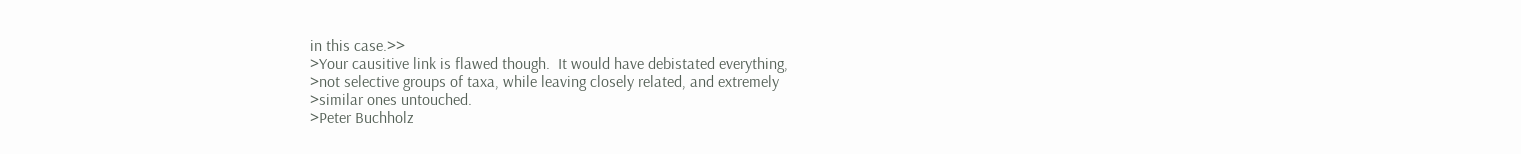in this case.>>
>Your causitive link is flawed though.  It would have debistated everything,
>not selective groups of taxa, while leaving closely related, and extremely
>similar ones untouched.
>Peter Buchholz